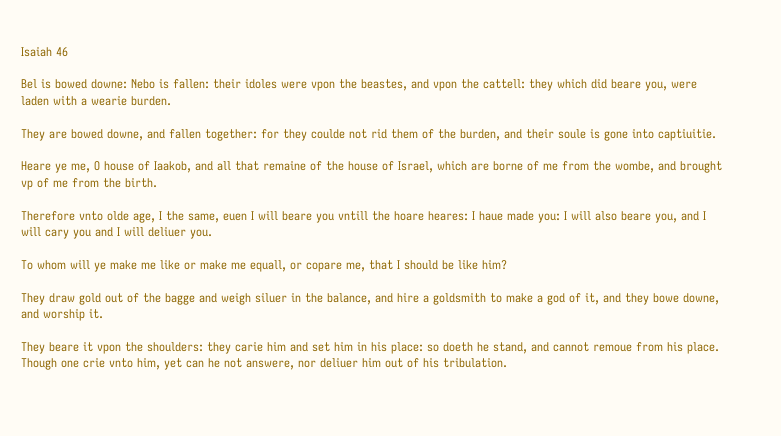Isaiah 46

Bel is bowed downe: Nebo is fallen: their idoles were vpon the beastes, and vpon the cattell: they which did beare you, were laden with a wearie burden.

They are bowed downe, and fallen together: for they coulde not rid them of the burden, and their soule is gone into captiuitie.

Heare ye me, O house of Iaakob, and all that remaine of the house of Israel, which are borne of me from the wombe, and brought vp of me from the birth.

Therefore vnto olde age, I the same, euen I will beare you vntill the hoare heares: I haue made you: I will also beare you, and I will cary you and I will deliuer you.

To whom will ye make me like or make me equall, or copare me, that I should be like him?

They draw gold out of the bagge and weigh siluer in the balance, and hire a goldsmith to make a god of it, and they bowe downe, and worship it.

They beare it vpon the shoulders: they carie him and set him in his place: so doeth he stand, and cannot remoue from his place. Though one crie vnto him, yet can he not answere, nor deliuer him out of his tribulation.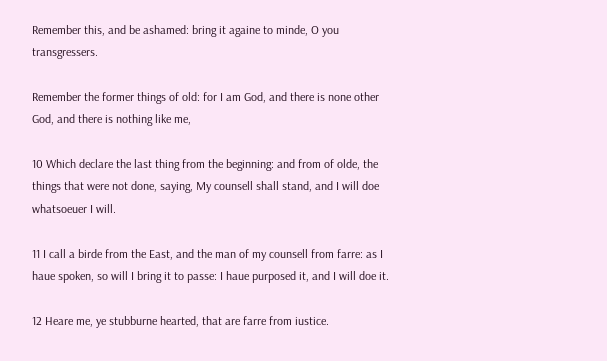Remember this, and be ashamed: bring it againe to minde, O you transgressers.

Remember the former things of old: for I am God, and there is none other God, and there is nothing like me,

10 Which declare the last thing from the beginning: and from of olde, the things that were not done, saying, My counsell shall stand, and I will doe whatsoeuer I will.

11 I call a birde from the East, and the man of my counsell from farre: as I haue spoken, so will I bring it to passe: I haue purposed it, and I will doe it.

12 Heare me, ye stubburne hearted, that are farre from iustice.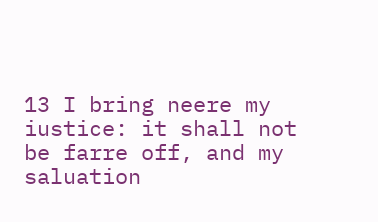13 I bring neere my iustice: it shall not be farre off, and my saluation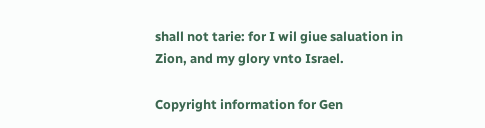shall not tarie: for I wil giue saluation in Zion, and my glory vnto Israel.

Copyright information for Gen